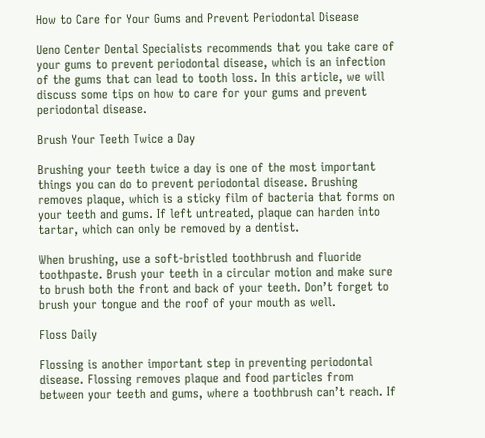How to Care for Your Gums and Prevent Periodontal Disease

Ueno Center Dental Specialists recommends that you take care of your gums to prevent periodontal disease, which is an infection of the gums that can lead to tooth loss. In this article, we will discuss some tips on how to care for your gums and prevent periodontal disease.

Brush Your Teeth Twice a Day

Brushing your teeth twice a day is one of the most important things you can do to prevent periodontal disease. Brushing removes plaque, which is a sticky film of bacteria that forms on your teeth and gums. If left untreated, plaque can harden into tartar, which can only be removed by a dentist.

When brushing, use a soft-bristled toothbrush and fluoride toothpaste. Brush your teeth in a circular motion and make sure to brush both the front and back of your teeth. Don’t forget to brush your tongue and the roof of your mouth as well.

Floss Daily

Flossing is another important step in preventing periodontal disease. Flossing removes plaque and food particles from between your teeth and gums, where a toothbrush can’t reach. If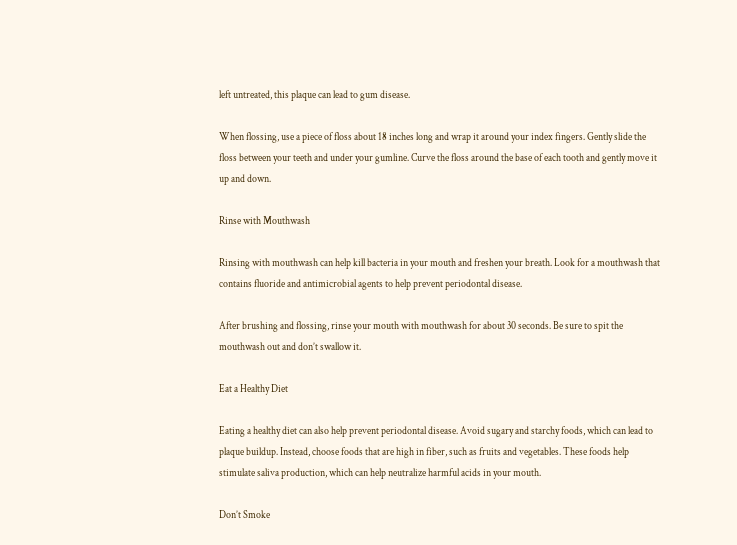left untreated, this plaque can lead to gum disease.

When flossing, use a piece of floss about 18 inches long and wrap it around your index fingers. Gently slide the floss between your teeth and under your gumline. Curve the floss around the base of each tooth and gently move it up and down.

Rinse with Mouthwash

Rinsing with mouthwash can help kill bacteria in your mouth and freshen your breath. Look for a mouthwash that contains fluoride and antimicrobial agents to help prevent periodontal disease.

After brushing and flossing, rinse your mouth with mouthwash for about 30 seconds. Be sure to spit the mouthwash out and don’t swallow it.

Eat a Healthy Diet

Eating a healthy diet can also help prevent periodontal disease. Avoid sugary and starchy foods, which can lead to plaque buildup. Instead, choose foods that are high in fiber, such as fruits and vegetables. These foods help stimulate saliva production, which can help neutralize harmful acids in your mouth.

Don’t Smoke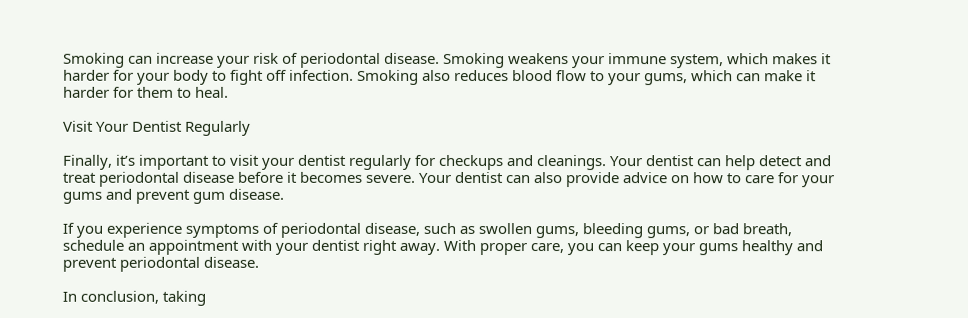Smoking can increase your risk of periodontal disease. Smoking weakens your immune system, which makes it harder for your body to fight off infection. Smoking also reduces blood flow to your gums, which can make it harder for them to heal.

Visit Your Dentist Regularly

Finally, it’s important to visit your dentist regularly for checkups and cleanings. Your dentist can help detect and treat periodontal disease before it becomes severe. Your dentist can also provide advice on how to care for your gums and prevent gum disease.

If you experience symptoms of periodontal disease, such as swollen gums, bleeding gums, or bad breath, schedule an appointment with your dentist right away. With proper care, you can keep your gums healthy and prevent periodontal disease.

In conclusion, taking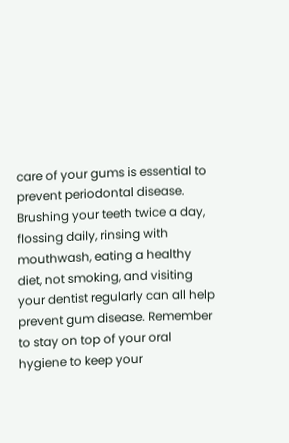care of your gums is essential to prevent periodontal disease. Brushing your teeth twice a day, flossing daily, rinsing with mouthwash, eating a healthy diet, not smoking, and visiting your dentist regularly can all help prevent gum disease. Remember to stay on top of your oral hygiene to keep your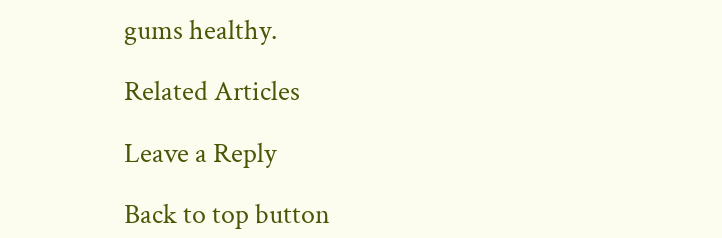gums healthy.

Related Articles

Leave a Reply

Back to top button